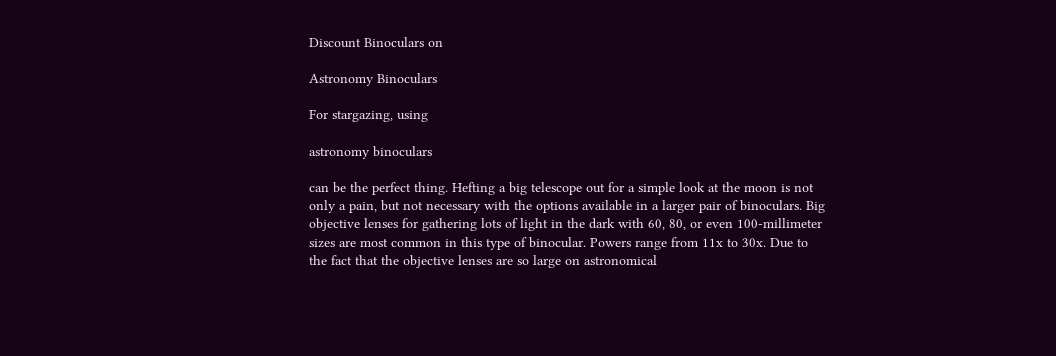Discount Binoculars on

Astronomy Binoculars

For stargazing, using

astronomy binoculars

can be the perfect thing. Hefting a big telescope out for a simple look at the moon is not only a pain, but not necessary with the options available in a larger pair of binoculars. Big objective lenses for gathering lots of light in the dark with 60, 80, or even 100-millimeter sizes are most common in this type of binocular. Powers range from 11x to 30x. Due to the fact that the objective lenses are so large on astronomical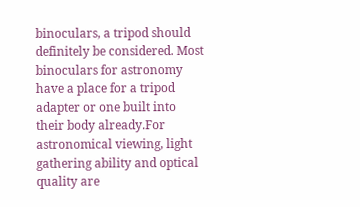binoculars, a tripod should definitely be considered. Most binoculars for astronomy have a place for a tripod adapter or one built into their body already.For astronomical viewing, light gathering ability and optical quality are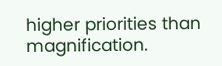higher priorities than magnification.